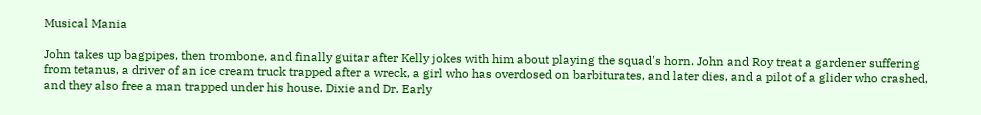Musical Mania

John takes up bagpipes, then trombone, and finally guitar after Kelly jokes with him about playing the squad's horn. John and Roy treat a gardener suffering from tetanus, a driver of an ice cream truck trapped after a wreck, a girl who has overdosed on barbiturates, and later dies, and a pilot of a glider who crashed, and they also free a man trapped under his house. Dixie and Dr. Early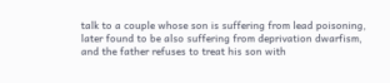talk to a couple whose son is suffering from lead poisoning, later found to be also suffering from deprivation dwarfism, and the father refuses to treat his son with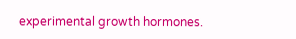experimental growth hormones.